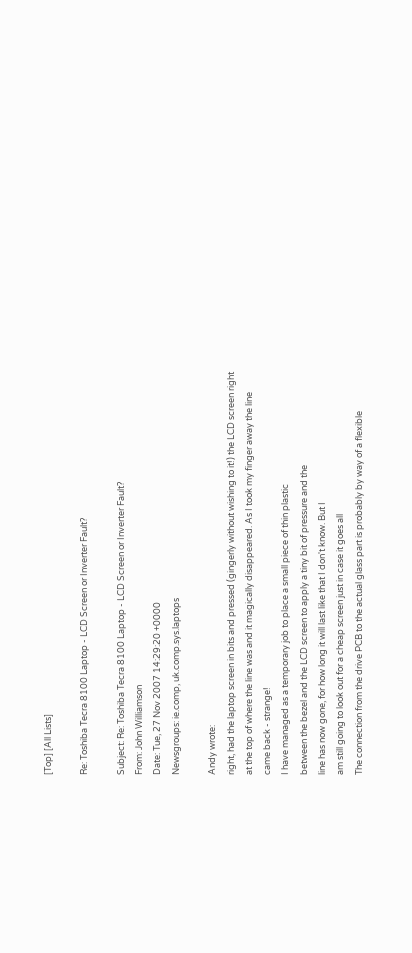[Top] [All Lists]

Re: Toshiba Tecra 8100 Laptop - LCD Screen or Inverter Fault?

Subject: Re: Toshiba Tecra 8100 Laptop - LCD Screen or Inverter Fault?
From: John Williamson
Date: Tue, 27 Nov 2007 14:29:20 +0000
Newsgroups: ie.comp, uk.comp.sys.laptops

Andy wrote:
right, had the laptop screen in bits and pressed (gingerly without wishing to it!) the LCD screen right at the top of where the line was and it magically disappeared. As I took my finger away the line came back - strange!
I have managed as a temporary job to place a small piece of thin plastic
between the bezel and the LCD screen to apply a tiny bit of pressure and the
line has now gone, for how long it will last like that I don't know. But I
am still going to look out for a cheap screen just in case it goes all
The connection from the drive PCB to the actual glass part is probably by way of a flexible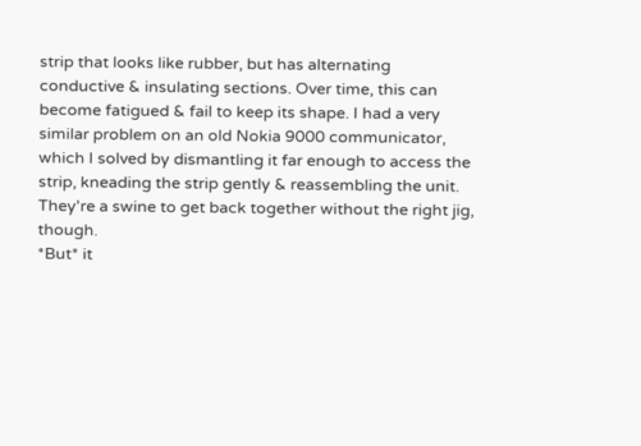strip that looks like rubber, but has alternating conductive & insulating sections. Over time, this can become fatigued & fail to keep its shape. I had a very similar problem on an old Nokia 9000 communicator, which I solved by dismantling it far enough to access the strip, kneading the strip gently & reassembling the unit. They're a swine to get back together without the right jig, though.
*But* it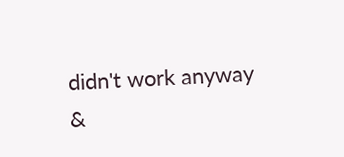didn't work anyway &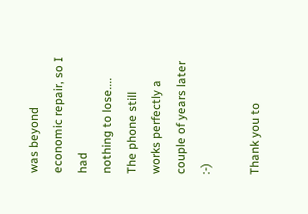was beyond economic repair, so I had
nothing to lose....
The phone still works perfectly a couple of years later :-)

Thank you to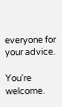everyone for your advice.

You're welcome.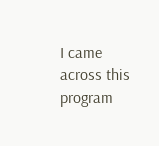I came across this program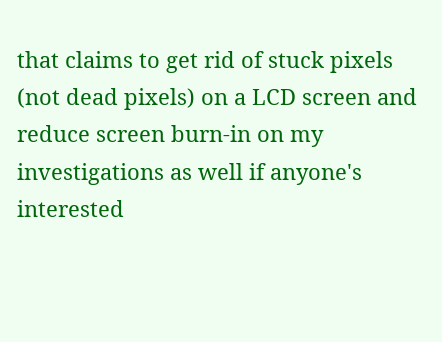that claims to get rid of stuck pixels (not dead pixels) on a LCD screen and reduce screen burn-in on my investigations as well if anyone's interested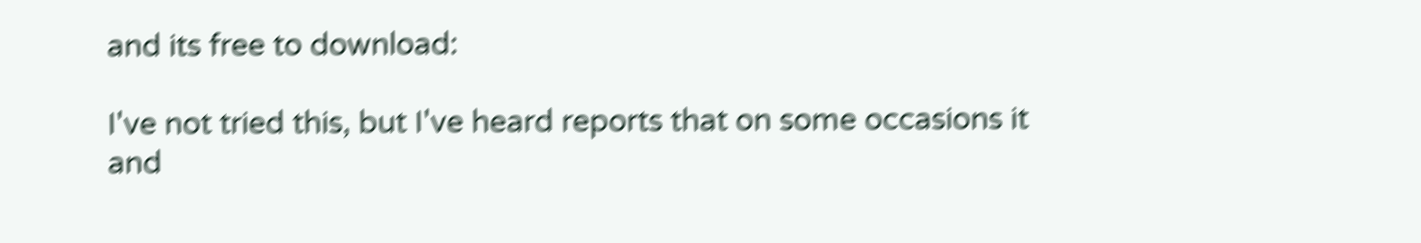and its free to download:

I've not tried this, but I've heard reports that on some occasions it and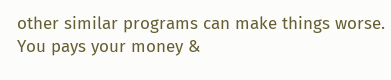other similar programs can make things worse. You pays your money &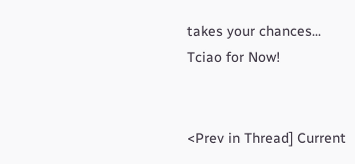takes your chances...
Tciao for Now!


<Prev in Thread] Current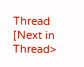Thread [Next in Thread>